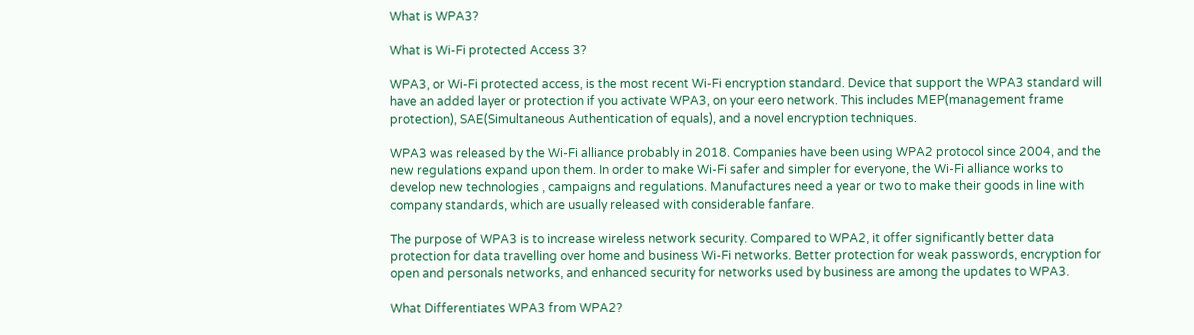What is WPA3?

What is Wi-Fi protected Access 3?

WPA3, or Wi-Fi protected access, is the most recent Wi-Fi encryption standard. Device that support the WPA3 standard will have an added layer or protection if you activate WPA3, on your eero network. This includes MEP(management frame protection), SAE(Simultaneous Authentication of equals), and a novel encryption techniques.

WPA3 was released by the Wi-Fi alliance probably in 2018. Companies have been using WPA2 protocol since 2004, and the new regulations expand upon them. In order to make Wi-Fi safer and simpler for everyone, the Wi-Fi alliance works to develop new technologies , campaigns and regulations. Manufactures need a year or two to make their goods in line with company standards, which are usually released with considerable fanfare.

The purpose of WPA3 is to increase wireless network security. Compared to WPA2, it offer significantly better data protection for data travelling over home and business Wi-Fi networks. Better protection for weak passwords, encryption for open and personals networks, and enhanced security for networks used by business are among the updates to WPA3.

What Differentiates WPA3 from WPA2?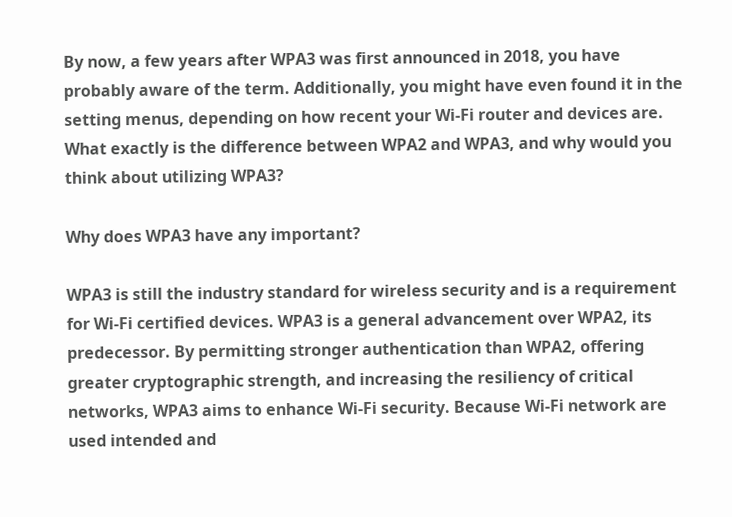By now, a few years after WPA3 was first announced in 2018, you have probably aware of the term. Additionally, you might have even found it in the setting menus, depending on how recent your Wi-Fi router and devices are. What exactly is the difference between WPA2 and WPA3, and why would you think about utilizing WPA3?

Why does WPA3 have any important?

WPA3 is still the industry standard for wireless security and is a requirement for Wi-Fi certified devices. WPA3 is a general advancement over WPA2, its predecessor. By permitting stronger authentication than WPA2, offering greater cryptographic strength, and increasing the resiliency of critical networks, WPA3 aims to enhance Wi-Fi security. Because Wi-Fi network are used intended and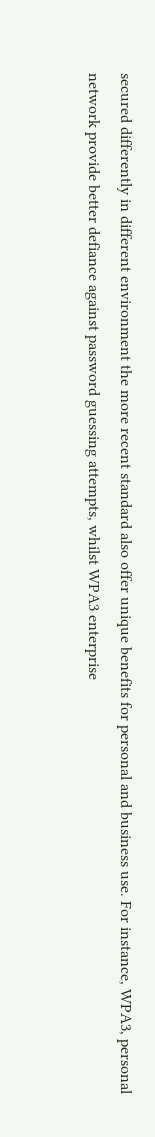secured differently in different environment the more recent standard also offer unique benefits for personal and business use. For instance, WPA3, personal network provide better defiance against password guessing attempts, whilst WPA3 enterprise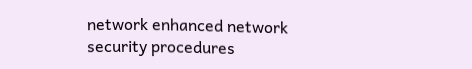network enhanced network security procedures